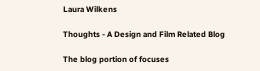Laura Wilkens

Thoughts - A Design and Film Related Blog

The blog portion of focuses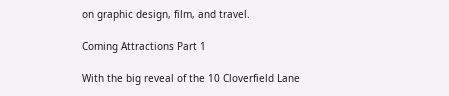on graphic design, film, and travel.

Coming Attractions Part 1

With the big reveal of the 10 Cloverfield Lane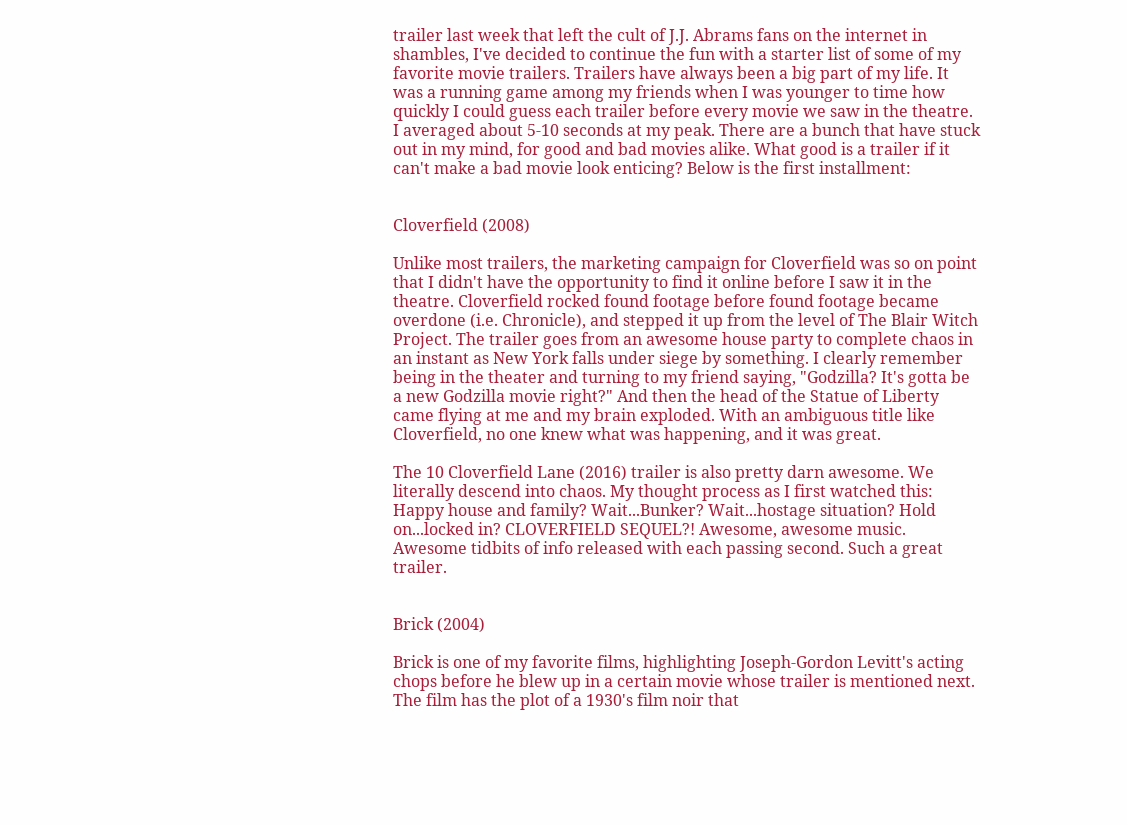trailer last week that left the cult of J.J. Abrams fans on the internet in shambles, I've decided to continue the fun with a starter list of some of my favorite movie trailers. Trailers have always been a big part of my life. It was a running game among my friends when I was younger to time how quickly I could guess each trailer before every movie we saw in the theatre. I averaged about 5-10 seconds at my peak. There are a bunch that have stuck out in my mind, for good and bad movies alike. What good is a trailer if it can't make a bad movie look enticing? Below is the first installment:


Cloverfield (2008)

Unlike most trailers, the marketing campaign for Cloverfield was so on point that I didn't have the opportunity to find it online before I saw it in the theatre. Cloverfield rocked found footage before found footage became overdone (i.e. Chronicle), and stepped it up from the level of The Blair Witch Project. The trailer goes from an awesome house party to complete chaos in an instant as New York falls under siege by something. I clearly remember being in the theater and turning to my friend saying, "Godzilla? It's gotta be a new Godzilla movie right?" And then the head of the Statue of Liberty came flying at me and my brain exploded. With an ambiguous title like Cloverfield, no one knew what was happening, and it was great.

The 10 Cloverfield Lane (2016) trailer is also pretty darn awesome. We literally descend into chaos. My thought process as I first watched this: Happy house and family? Wait...Bunker? Wait...hostage situation? Hold on...locked in? CLOVERFIELD SEQUEL?! Awesome, awesome music. Awesome tidbits of info released with each passing second. Such a great trailer.


Brick (2004)

Brick is one of my favorite films, highlighting Joseph-Gordon Levitt's acting chops before he blew up in a certain movie whose trailer is mentioned next. The film has the plot of a 1930's film noir that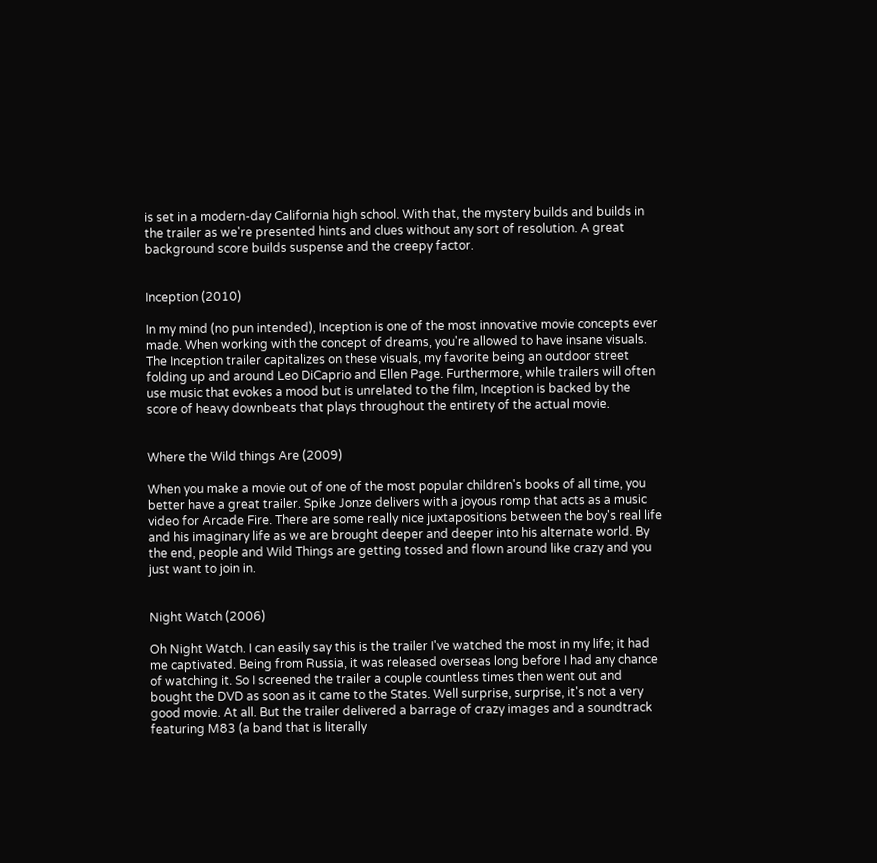is set in a modern-day California high school. With that, the mystery builds and builds in the trailer as we're presented hints and clues without any sort of resolution. A great background score builds suspense and the creepy factor.


Inception (2010)

In my mind (no pun intended), Inception is one of the most innovative movie concepts ever made. When working with the concept of dreams, you're allowed to have insane visuals. The Inception trailer capitalizes on these visuals, my favorite being an outdoor street folding up and around Leo DiCaprio and Ellen Page. Furthermore, while trailers will often use music that evokes a mood but is unrelated to the film, Inception is backed by the score of heavy downbeats that plays throughout the entirety of the actual movie.


Where the Wild things Are (2009)

When you make a movie out of one of the most popular children's books of all time, you better have a great trailer. Spike Jonze delivers with a joyous romp that acts as a music video for Arcade Fire. There are some really nice juxtapositions between the boy's real life and his imaginary life as we are brought deeper and deeper into his alternate world. By the end, people and Wild Things are getting tossed and flown around like crazy and you just want to join in.


Night Watch (2006)

Oh Night Watch. I can easily say this is the trailer I've watched the most in my life; it had me captivated. Being from Russia, it was released overseas long before I had any chance of watching it. So I screened the trailer a couple countless times then went out and bought the DVD as soon as it came to the States. Well surprise, surprise, it's not a very good movie. At all. But the trailer delivered a barrage of crazy images and a soundtrack featuring M83 (a band that is literally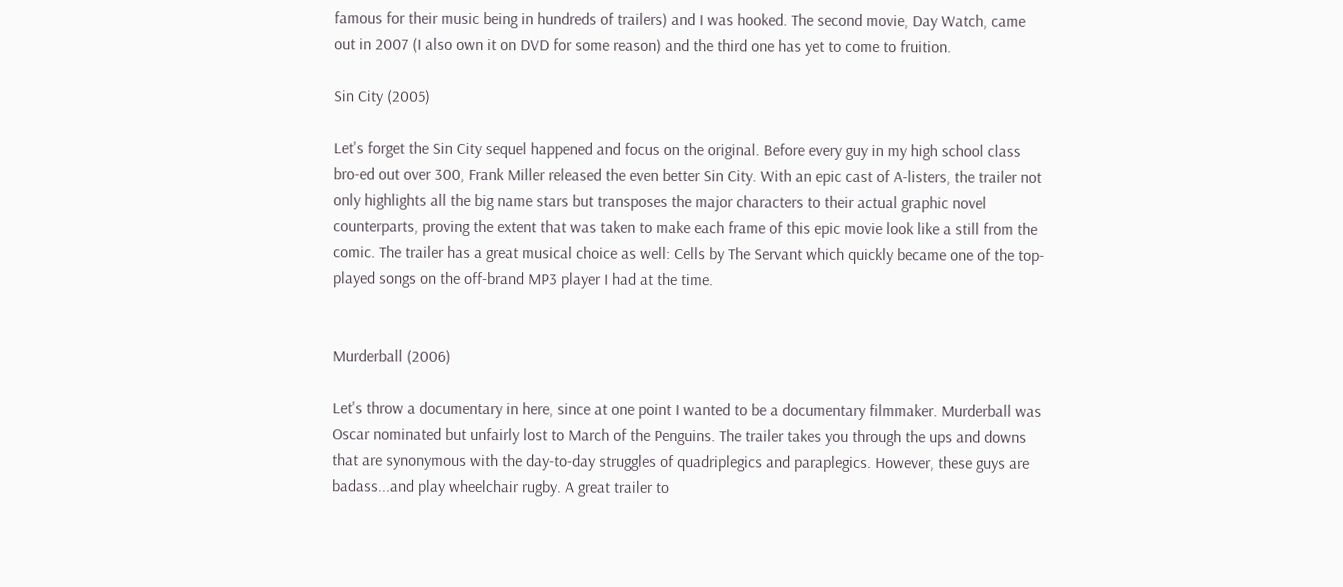famous for their music being in hundreds of trailers) and I was hooked. The second movie, Day Watch, came out in 2007 (I also own it on DVD for some reason) and the third one has yet to come to fruition.

Sin City (2005)

Let's forget the Sin City sequel happened and focus on the original. Before every guy in my high school class bro-ed out over 300, Frank Miller released the even better Sin City. With an epic cast of A-listers, the trailer not only highlights all the big name stars but transposes the major characters to their actual graphic novel counterparts, proving the extent that was taken to make each frame of this epic movie look like a still from the comic. The trailer has a great musical choice as well: Cells by The Servant which quickly became one of the top-played songs on the off-brand MP3 player I had at the time.


Murderball (2006)

Let's throw a documentary in here, since at one point I wanted to be a documentary filmmaker. Murderball was Oscar nominated but unfairly lost to March of the Penguins. The trailer takes you through the ups and downs that are synonymous with the day-to-day struggles of quadriplegics and paraplegics. However, these guys are badass...and play wheelchair rugby. A great trailer to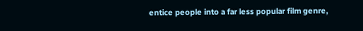entice people into a far less popular film genre,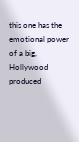this one has the emotional power of a big, Hollywood produced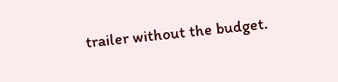trailer without the budget.